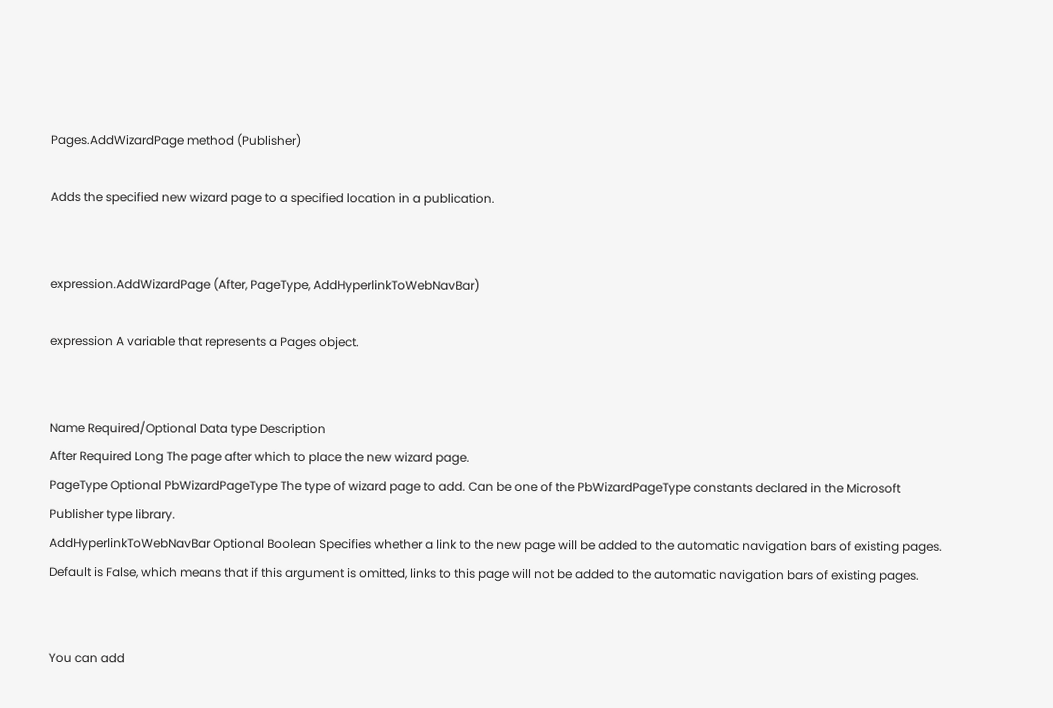Pages.AddWizardPage method (Publisher)

Adds the specified new wizard page to a specified location in a publication.


expression.AddWizardPage (After, PageType, AddHyperlinkToWebNavBar)

expression A variable that represents a Pages object.


Name Required/Optional Data type Description
After Required Long The page after which to place the new wizard page.
PageType Optional PbWizardPageType The type of wizard page to add. Can be one of the PbWizardPageType constants declared in the Microsoft Publisher type library.
AddHyperlinkToWebNavBar Optional Boolean Specifies whether a link to the new page will be added to the automatic navigation bars of existing pages. Default is False, which means that if this argument is omitted, links to this page will not be added to the automatic navigation bars of existing pages.


You can add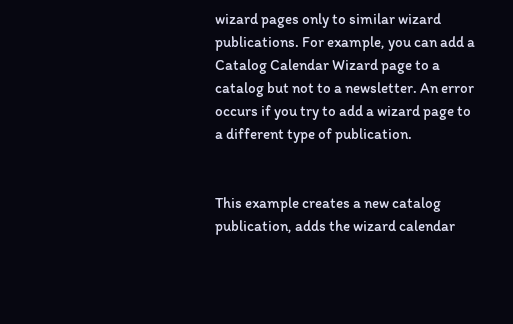wizard pages only to similar wizard publications. For example, you can add a Catalog Calendar Wizard page to a catalog but not to a newsletter. An error occurs if you try to add a wizard page to a different type of publication.


This example creates a new catalog publication, adds the wizard calendar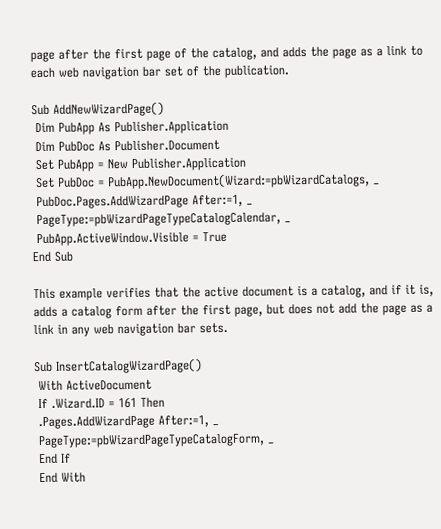page after the first page of the catalog, and adds the page as a link to each web navigation bar set of the publication.

Sub AddNewWizardPage()
 Dim PubApp As Publisher.Application
 Dim PubDoc As Publisher.Document
 Set PubApp = New Publisher.Application
 Set PubDoc = PubApp.NewDocument(Wizard:=pbWizardCatalogs, _
 PubDoc.Pages.AddWizardPage After:=1, _
 PageType:=pbWizardPageTypeCatalogCalendar, _
 PubApp.ActiveWindow.Visible = True
End Sub

This example verifies that the active document is a catalog, and if it is, adds a catalog form after the first page, but does not add the page as a link in any web navigation bar sets.

Sub InsertCatalogWizardPage()
 With ActiveDocument
 If .Wizard.ID = 161 Then
 .Pages.AddWizardPage After:=1, _
 PageType:=pbWizardPageTypeCatalogForm, _
 End If
 End With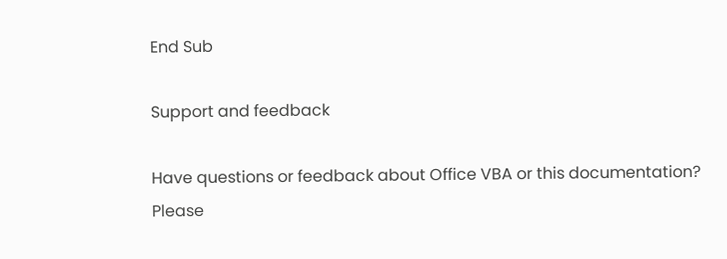End Sub

Support and feedback

Have questions or feedback about Office VBA or this documentation? Please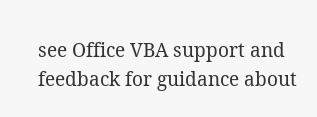see Office VBA support and feedback for guidance about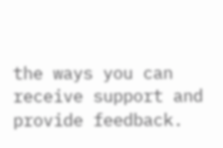the ways you can receive support and provide feedback.